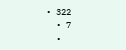• 322
  • 7
  •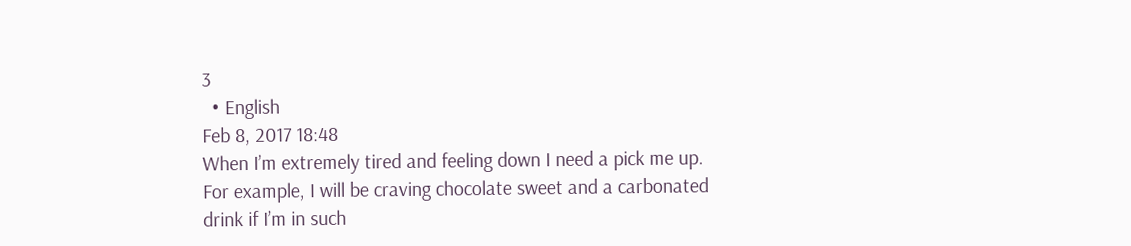3
  • English
Feb 8, 2017 18:48
When I’m extremely tired and feeling down I need a pick me up.
For example, I will be craving chocolate sweet and a carbonated drink if I’m in such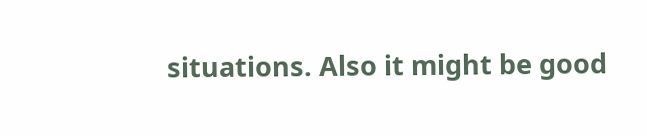situations. Also it might be good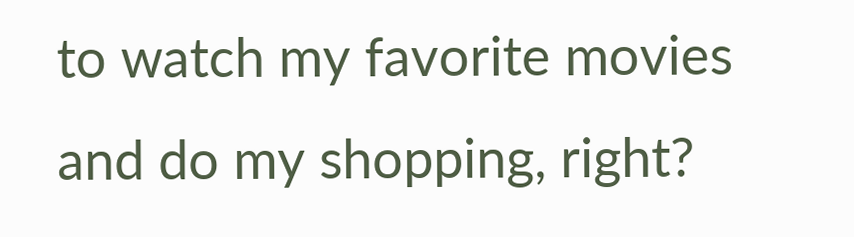to watch my favorite movies and do my shopping, right?